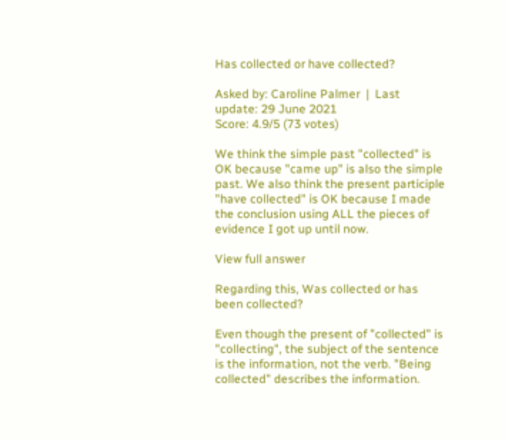Has collected or have collected?

Asked by: Caroline Palmer  |  Last update: 29 June 2021
Score: 4.9/5 (73 votes)

We think the simple past "collected" is OK because "came up" is also the simple past. We also think the present participle "have collected" is OK because I made the conclusion using ALL the pieces of evidence I got up until now.

View full answer

Regarding this, Was collected or has been collected?

Even though the present of "collected" is "collecting", the subject of the sentence is the information, not the verb. "Being collected" describes the information.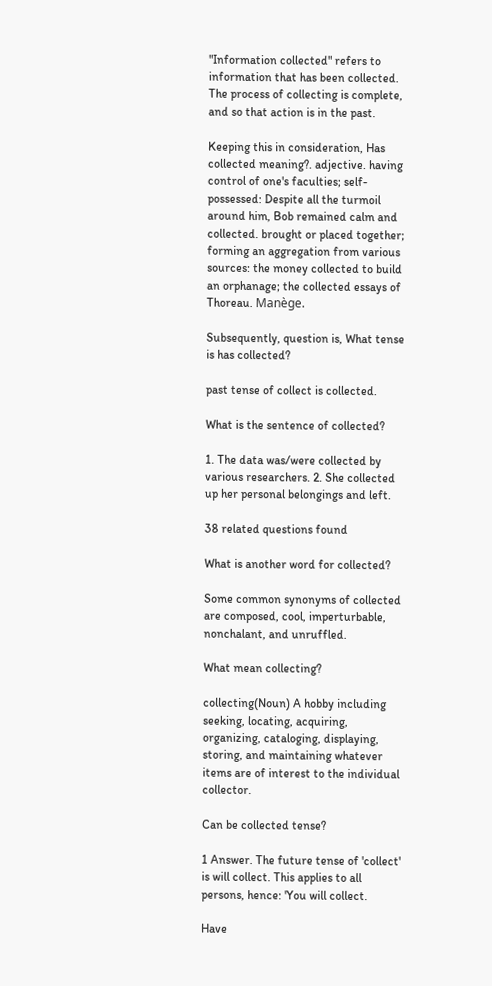"Information collected" refers to information that has been collected. The process of collecting is complete, and so that action is in the past.

Keeping this in consideration, Has collected meaning?. adjective. having control of one's faculties; self-possessed: Despite all the turmoil around him, Bob remained calm and collected. brought or placed together; forming an aggregation from various sources: the money collected to build an orphanage; the collected essays of Thoreau. Manège.

Subsequently, question is, What tense is has collected?

past tense of collect is collected.

What is the sentence of collected?

1. The data was/were collected by various researchers. 2. She collected up her personal belongings and left.

38 related questions found

What is another word for collected?

Some common synonyms of collected are composed, cool, imperturbable, nonchalant, and unruffled.

What mean collecting?

collecting(Noun) A hobby including seeking, locating, acquiring, organizing, cataloging, displaying, storing, and maintaining whatever items are of interest to the individual collector.

Can be collected tense?

1 Answer. The future tense of 'collect' is will collect. This applies to all persons, hence: 'You will collect.

Have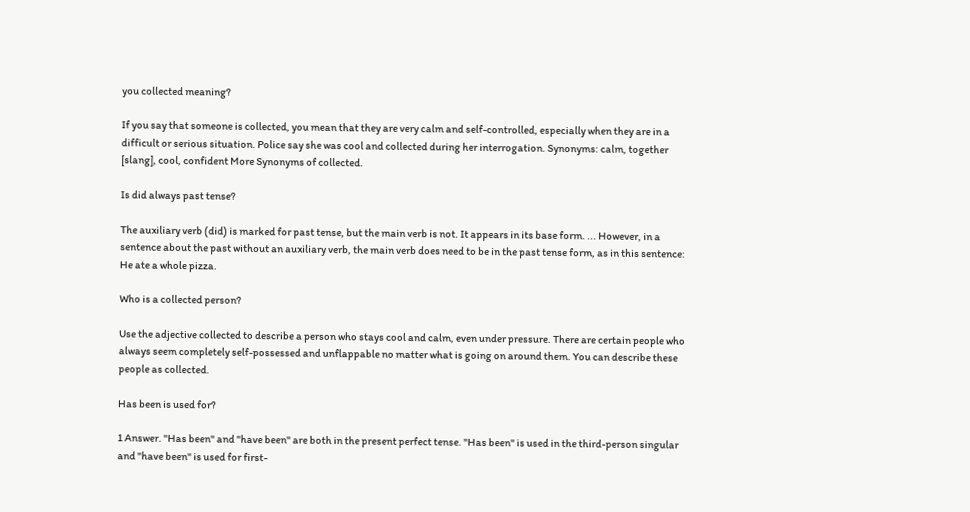you collected meaning?

If you say that someone is collected, you mean that they are very calm and self-controlled, especially when they are in a difficult or serious situation. Police say she was cool and collected during her interrogation. Synonyms: calm, together [slang], cool, confident More Synonyms of collected.

Is did always past tense?

The auxiliary verb (did) is marked for past tense, but the main verb is not. It appears in its base form. ... However, in a sentence about the past without an auxiliary verb, the main verb does need to be in the past tense form, as in this sentence: He ate a whole pizza.

Who is a collected person?

Use the adjective collected to describe a person who stays cool and calm, even under pressure. There are certain people who always seem completely self-possessed and unflappable no matter what is going on around them. You can describe these people as collected.

Has been is used for?

1 Answer. "Has been" and "have been" are both in the present perfect tense. "Has been" is used in the third-person singular and "have been" is used for first-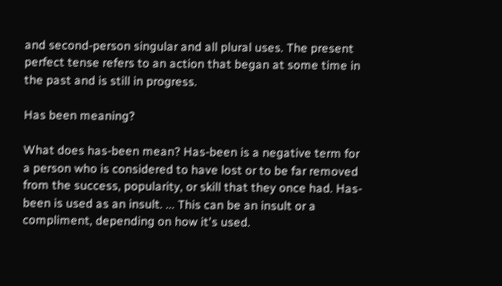and second-person singular and all plural uses. The present perfect tense refers to an action that began at some time in the past and is still in progress.

Has been meaning?

What does has-been mean? Has-been is a negative term for a person who is considered to have lost or to be far removed from the success, popularity, or skill that they once had. Has-been is used as an insult. ... This can be an insult or a compliment, depending on how it's used.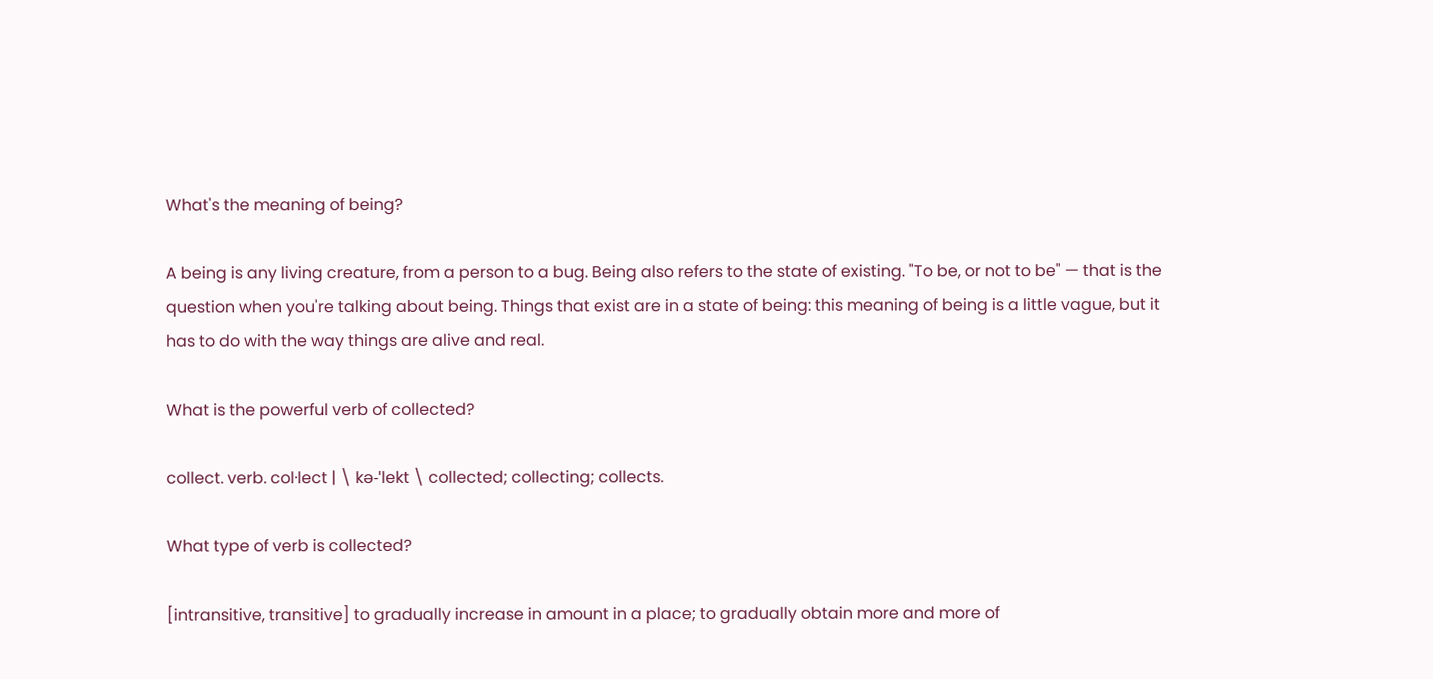What's the meaning of being?

A being is any living creature, from a person to a bug. Being also refers to the state of existing. "To be, or not to be" — that is the question when you're talking about being. Things that exist are in a state of being: this meaning of being is a little vague, but it has to do with the way things are alive and real.

What is the powerful verb of collected?

collect. verb. col·lect | \ kə-ˈlekt \ collected; collecting; collects.

What type of verb is collected?

[intransitive, transitive] to gradually increase in amount in a place; to gradually obtain more and more of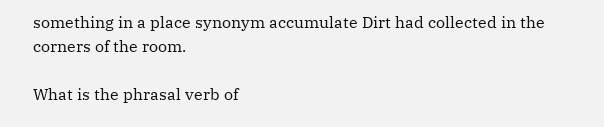something in a place synonym accumulate Dirt had collected in the corners of the room.

What is the phrasal verb of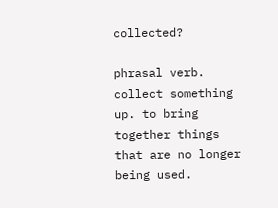collected?

phrasal verb. collect something up. to bring together things that are no longer being used.